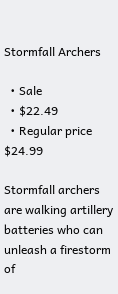Stormfall Archers

  • Sale
  • $22.49
  • Regular price $24.99

Stormfall archers are walking artillery batteries who can unleash a firestorm of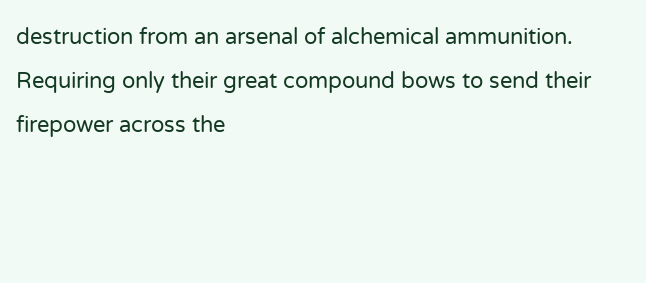destruction from an arsenal of alchemical ammunition. Requiring only their great compound bows to send their firepower across the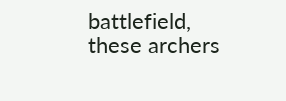battlefield, these archers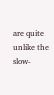are quite unlike the slow-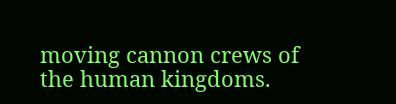moving cannon crews of the human kingdoms.